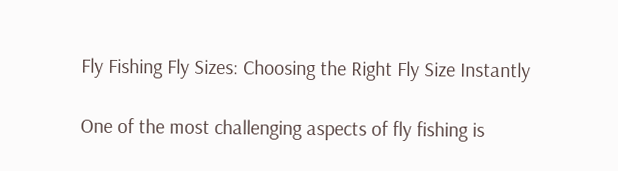Fly Fishing Fly Sizes: Choosing the Right Fly Size Instantly

One of the most challenging aspects of fly fishing is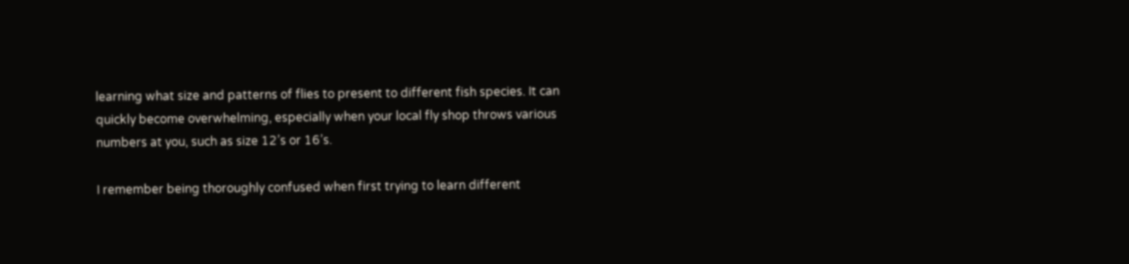learning what size and patterns of flies to present to different fish species. It can quickly become overwhelming, especially when your local fly shop throws various numbers at you, such as size 12’s or 16’s.

I remember being thoroughly confused when first trying to learn different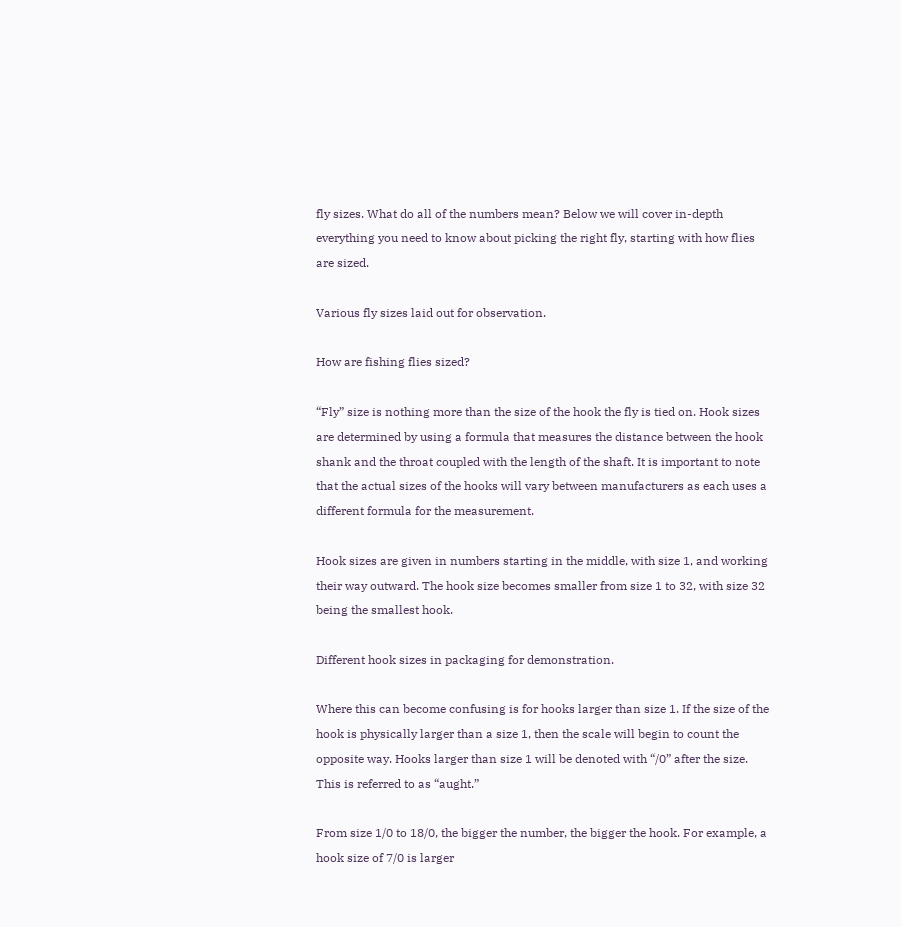fly sizes. What do all of the numbers mean? Below we will cover in-depth everything you need to know about picking the right fly, starting with how flies are sized.

Various fly sizes laid out for observation.

How are fishing flies sized?

“Fly” size is nothing more than the size of the hook the fly is tied on. Hook sizes are determined by using a formula that measures the distance between the hook shank and the throat coupled with the length of the shaft. It is important to note that the actual sizes of the hooks will vary between manufacturers as each uses a different formula for the measurement.

Hook sizes are given in numbers starting in the middle, with size 1, and working their way outward. The hook size becomes smaller from size 1 to 32, with size 32 being the smallest hook.

Different hook sizes in packaging for demonstration.

Where this can become confusing is for hooks larger than size 1. If the size of the hook is physically larger than a size 1, then the scale will begin to count the opposite way. Hooks larger than size 1 will be denoted with “/0” after the size. This is referred to as “aught.”

From size 1/0 to 18/0, the bigger the number, the bigger the hook. For example, a hook size of 7/0 is larger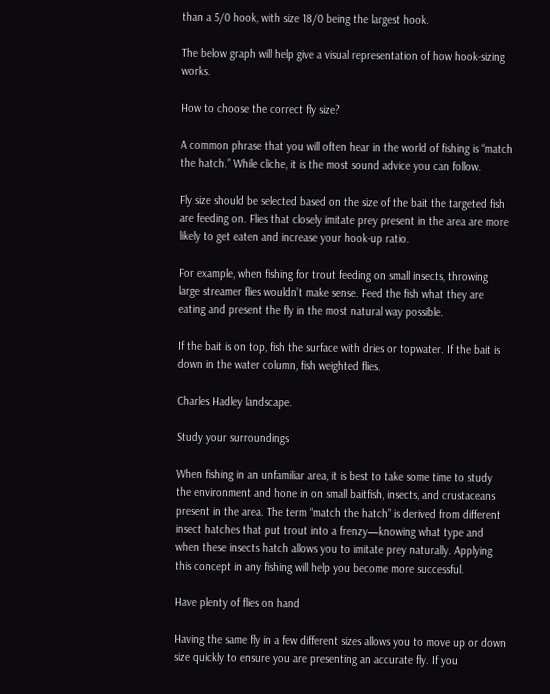than a 5/0 hook, with size 18/0 being the largest hook.

The below graph will help give a visual representation of how hook-sizing works.

How to choose the correct fly size?

A common phrase that you will often hear in the world of fishing is “match the hatch.” While cliche, it is the most sound advice you can follow.

Fly size should be selected based on the size of the bait the targeted fish are feeding on. Flies that closely imitate prey present in the area are more likely to get eaten and increase your hook-up ratio.

For example, when fishing for trout feeding on small insects, throwing large streamer flies wouldn’t make sense. Feed the fish what they are eating and present the fly in the most natural way possible.

If the bait is on top, fish the surface with dries or topwater. If the bait is down in the water column, fish weighted flies.

Charles Hadley landscape.

Study your surroundings

When fishing in an unfamiliar area, it is best to take some time to study the environment and hone in on small baitfish, insects, and crustaceans present in the area. The term “match the hatch” is derived from different insect hatches that put trout into a frenzy—knowing what type and when these insects hatch allows you to imitate prey naturally. Applying this concept in any fishing will help you become more successful.

Have plenty of flies on hand

Having the same fly in a few different sizes allows you to move up or down size quickly to ensure you are presenting an accurate fly. If you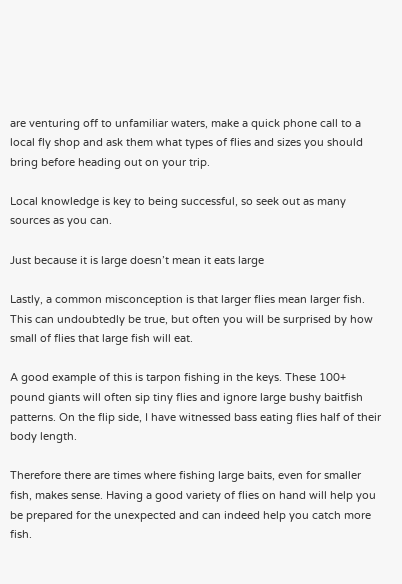are venturing off to unfamiliar waters, make a quick phone call to a local fly shop and ask them what types of flies and sizes you should bring before heading out on your trip.

Local knowledge is key to being successful, so seek out as many sources as you can.

Just because it is large doesn’t mean it eats large

Lastly, a common misconception is that larger flies mean larger fish. This can undoubtedly be true, but often you will be surprised by how small of flies that large fish will eat.

A good example of this is tarpon fishing in the keys. These 100+ pound giants will often sip tiny flies and ignore large bushy baitfish patterns. On the flip side, I have witnessed bass eating flies half of their body length.

Therefore there are times where fishing large baits, even for smaller fish, makes sense. Having a good variety of flies on hand will help you be prepared for the unexpected and can indeed help you catch more fish.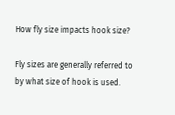How fly size impacts hook size?

Fly sizes are generally referred to by what size of hook is used.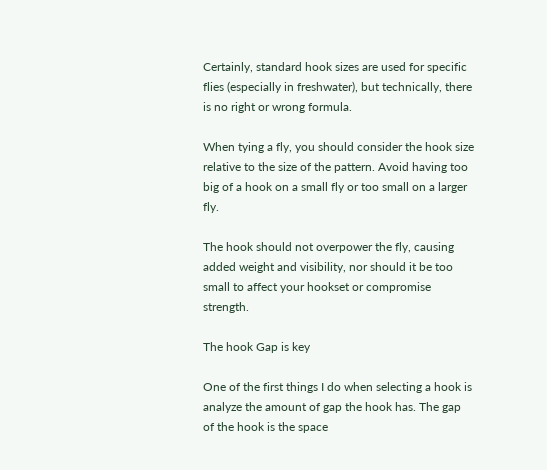Certainly, standard hook sizes are used for specific flies (especially in freshwater), but technically, there is no right or wrong formula.

When tying a fly, you should consider the hook size relative to the size of the pattern. Avoid having too big of a hook on a small fly or too small on a larger fly.

The hook should not overpower the fly, causing added weight and visibility, nor should it be too small to affect your hookset or compromise strength.

The hook Gap is key

One of the first things I do when selecting a hook is analyze the amount of gap the hook has. The gap of the hook is the space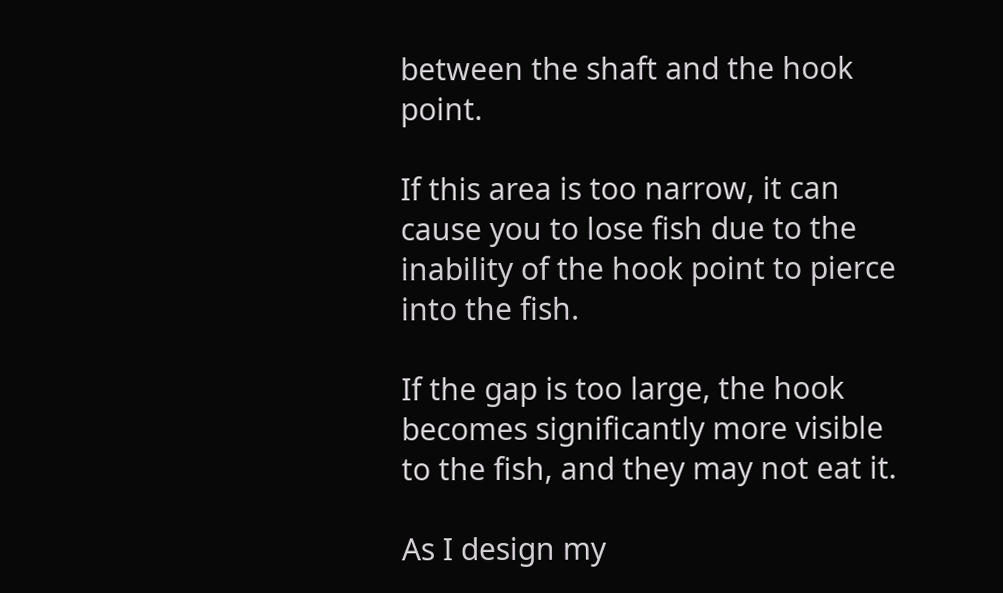between the shaft and the hook point.

If this area is too narrow, it can cause you to lose fish due to the inability of the hook point to pierce into the fish.

If the gap is too large, the hook becomes significantly more visible to the fish, and they may not eat it.

As I design my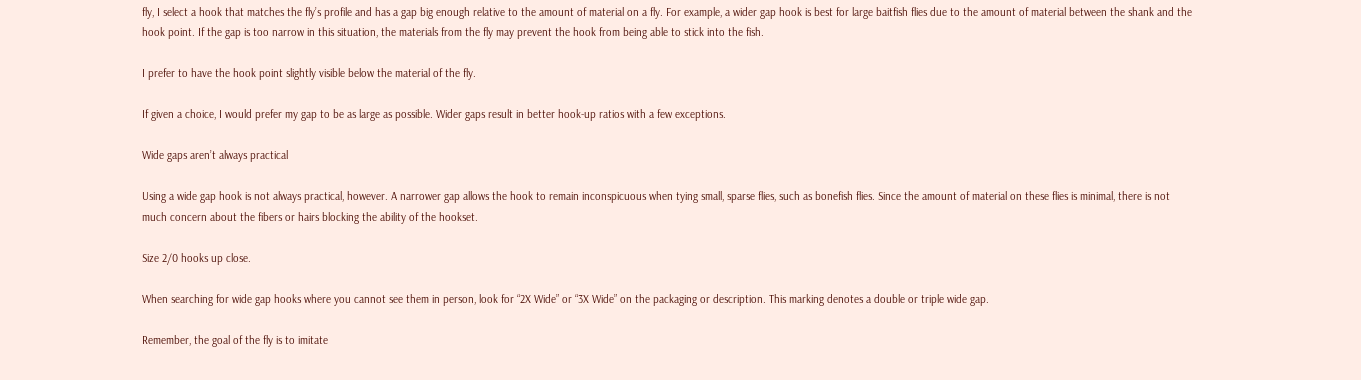fly, I select a hook that matches the fly’s profile and has a gap big enough relative to the amount of material on a fly. For example, a wider gap hook is best for large baitfish flies due to the amount of material between the shank and the hook point. If the gap is too narrow in this situation, the materials from the fly may prevent the hook from being able to stick into the fish.

I prefer to have the hook point slightly visible below the material of the fly.

If given a choice, I would prefer my gap to be as large as possible. Wider gaps result in better hook-up ratios with a few exceptions.

Wide gaps aren’t always practical

Using a wide gap hook is not always practical, however. A narrower gap allows the hook to remain inconspicuous when tying small, sparse flies, such as bonefish flies. Since the amount of material on these flies is minimal, there is not much concern about the fibers or hairs blocking the ability of the hookset.

Size 2/0 hooks up close.

When searching for wide gap hooks where you cannot see them in person, look for “2X Wide” or “3X Wide” on the packaging or description. This marking denotes a double or triple wide gap.

Remember, the goal of the fly is to imitate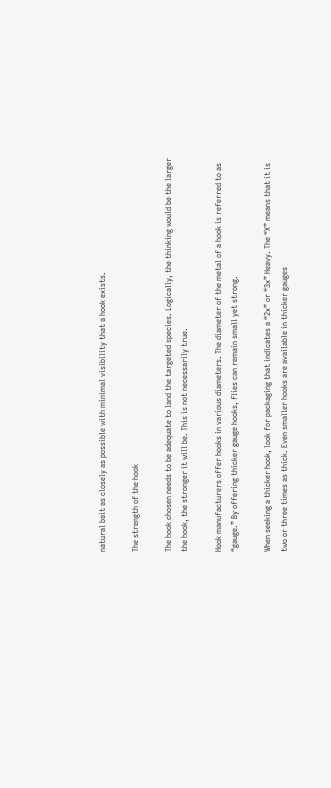natural bait as closely as possible with minimal visibility that a hook exists.

The strength of the hook

The hook chosen needs to be adequate to land the targeted species. Logically, the thinking would be the larger the hook, the stronger it will be. This is not necessarily true.

Hook manufacturers offer hooks in various diameters. The diameter of the metal of a hook is referred to as “gauge.” By offering thicker gauge hooks, flies can remain small yet strong.

When seeking a thicker hook, look for packaging that indicates a “2x” or “3x” Heavy. The “X” means that it is two or three times as thick. Even smaller hooks are available in thicker gauges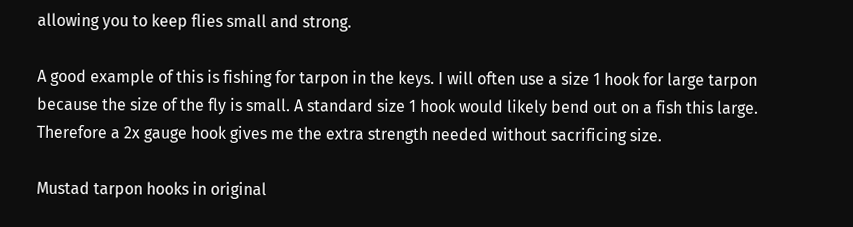allowing you to keep flies small and strong.

A good example of this is fishing for tarpon in the keys. I will often use a size 1 hook for large tarpon because the size of the fly is small. A standard size 1 hook would likely bend out on a fish this large. Therefore a 2x gauge hook gives me the extra strength needed without sacrificing size.

Mustad tarpon hooks in original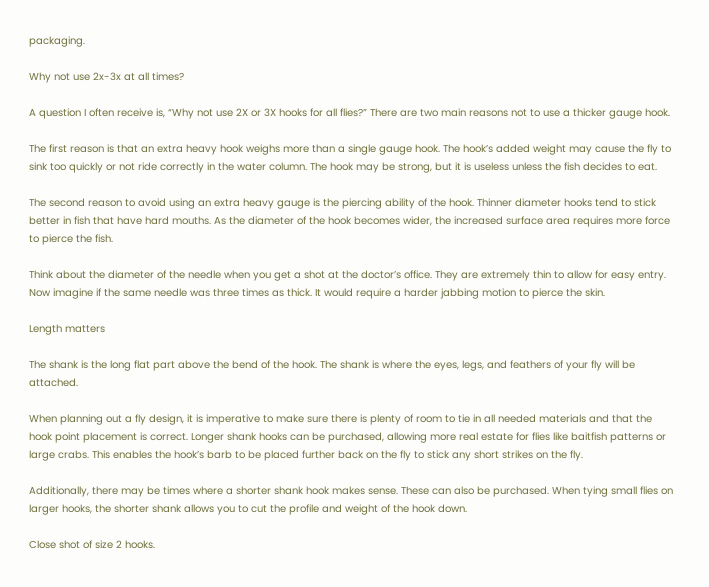packaging.

Why not use 2x-3x at all times?

A question I often receive is, “Why not use 2X or 3X hooks for all flies?” There are two main reasons not to use a thicker gauge hook.

The first reason is that an extra heavy hook weighs more than a single gauge hook. The hook’s added weight may cause the fly to sink too quickly or not ride correctly in the water column. The hook may be strong, but it is useless unless the fish decides to eat.

The second reason to avoid using an extra heavy gauge is the piercing ability of the hook. Thinner diameter hooks tend to stick better in fish that have hard mouths. As the diameter of the hook becomes wider, the increased surface area requires more force to pierce the fish.

Think about the diameter of the needle when you get a shot at the doctor’s office. They are extremely thin to allow for easy entry. Now imagine if the same needle was three times as thick. It would require a harder jabbing motion to pierce the skin.

Length matters

The shank is the long flat part above the bend of the hook. The shank is where the eyes, legs, and feathers of your fly will be attached.

When planning out a fly design, it is imperative to make sure there is plenty of room to tie in all needed materials and that the hook point placement is correct. Longer shank hooks can be purchased, allowing more real estate for flies like baitfish patterns or large crabs. This enables the hook’s barb to be placed further back on the fly to stick any short strikes on the fly.

Additionally, there may be times where a shorter shank hook makes sense. These can also be purchased. When tying small flies on larger hooks, the shorter shank allows you to cut the profile and weight of the hook down.

Close shot of size 2 hooks.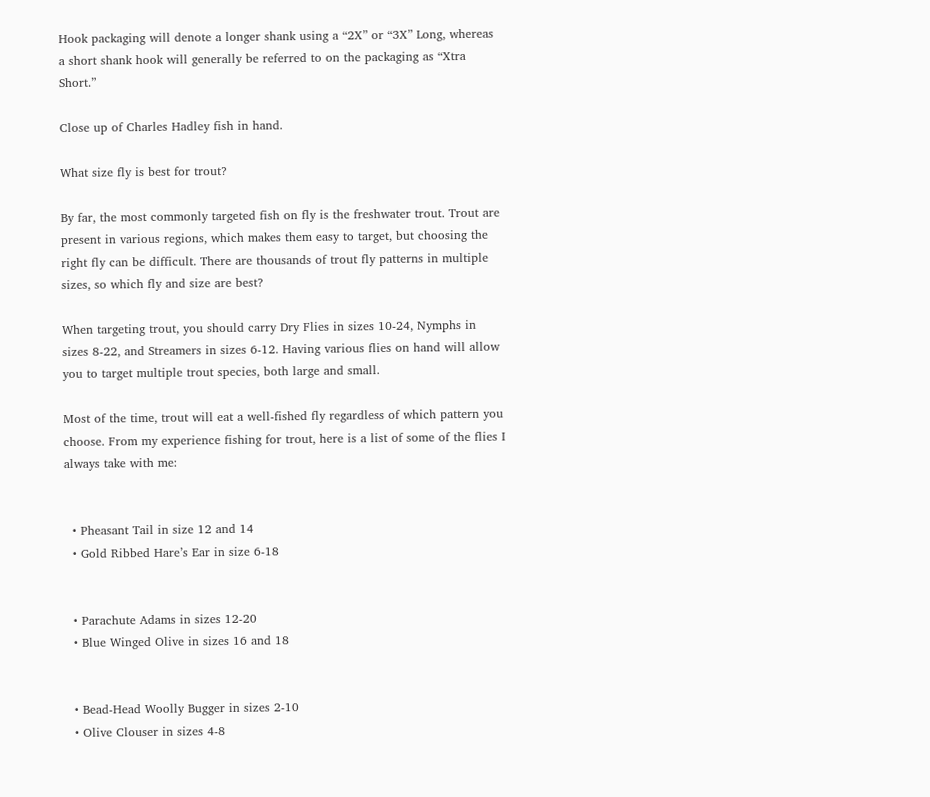Hook packaging will denote a longer shank using a “2X” or “3X” Long, whereas a short shank hook will generally be referred to on the packaging as “Xtra Short.”

Close up of Charles Hadley fish in hand.

What size fly is best for trout?

By far, the most commonly targeted fish on fly is the freshwater trout. Trout are present in various regions, which makes them easy to target, but choosing the right fly can be difficult. There are thousands of trout fly patterns in multiple sizes, so which fly and size are best?

When targeting trout, you should carry Dry Flies in sizes 10-24, Nymphs in sizes 8-22, and Streamers in sizes 6-12. Having various flies on hand will allow you to target multiple trout species, both large and small.

Most of the time, trout will eat a well-fished fly regardless of which pattern you choose. From my experience fishing for trout, here is a list of some of the flies I always take with me:


  • Pheasant Tail in size 12 and 14
  • Gold Ribbed Hare’s Ear in size 6-18


  • Parachute Adams in sizes 12-20
  • Blue Winged Olive in sizes 16 and 18


  • Bead-Head Woolly Bugger in sizes 2-10
  • Olive Clouser in sizes 4-8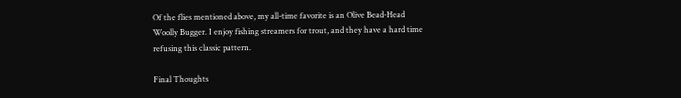Of the flies mentioned above, my all-time favorite is an Olive Bead-Head Woolly Bugger. I enjoy fishing streamers for trout, and they have a hard time refusing this classic pattern.

Final Thoughts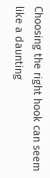Choosing the right hook can seem like a daunting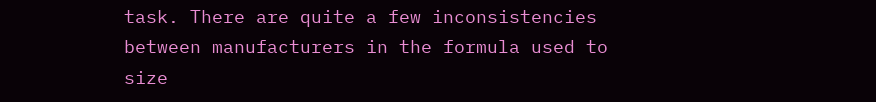task. There are quite a few inconsistencies between manufacturers in the formula used to size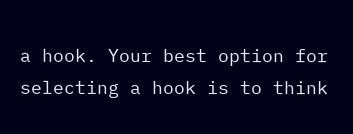a hook. Your best option for selecting a hook is to think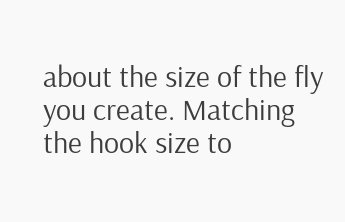about the size of the fly you create. Matching the hook size to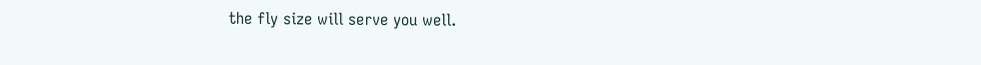the fly size will serve you well.